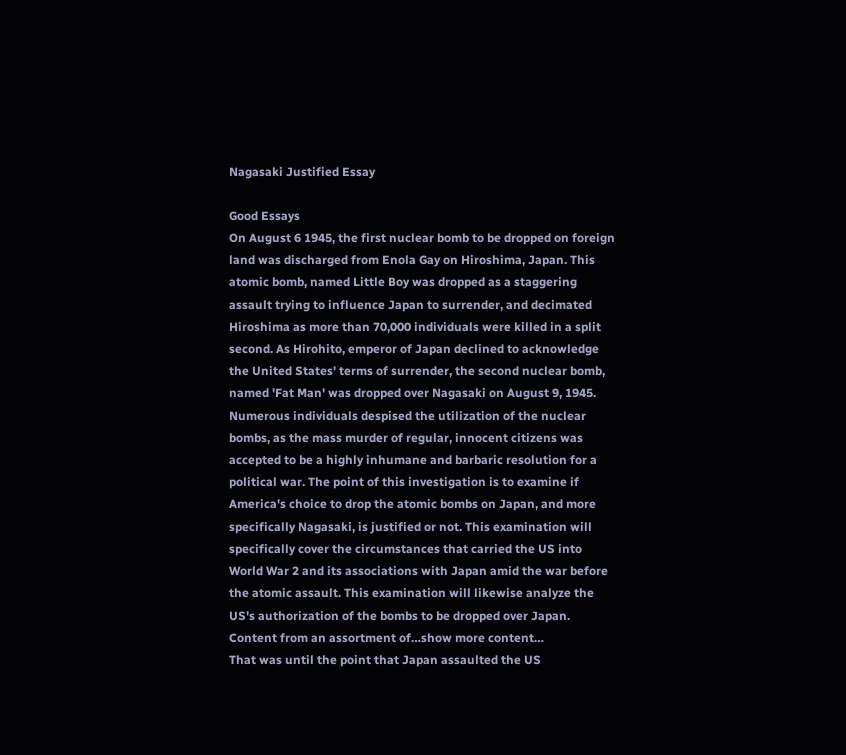Nagasaki Justified Essay

Good Essays
On August 6 1945, the first nuclear bomb to be dropped on foreign land was discharged from Enola Gay on Hiroshima, Japan. This atomic bomb, named Little Boy was dropped as a staggering assault trying to influence Japan to surrender, and decimated Hiroshima as more than 70,000 individuals were killed in a split second. As Hirohito, emperor of Japan declined to acknowledge the United States' terms of surrender, the second nuclear bomb, named 'Fat Man' was dropped over Nagasaki on August 9, 1945. Numerous individuals despised the utilization of the nuclear bombs, as the mass murder of regular, innocent citizens was accepted to be a highly inhumane and barbaric resolution for a political war. The point of this investigation is to examine if America's choice to drop the atomic bombs on Japan, and more specifically Nagasaki, is justified or not. This examination will specifically cover the circumstances that carried the US into World War 2 and its associations with Japan amid the war before the atomic assault. This examination will likewise analyze the US's authorization of the bombs to be dropped over Japan. Content from an assortment of…show more content…
That was until the point that Japan assaulted the US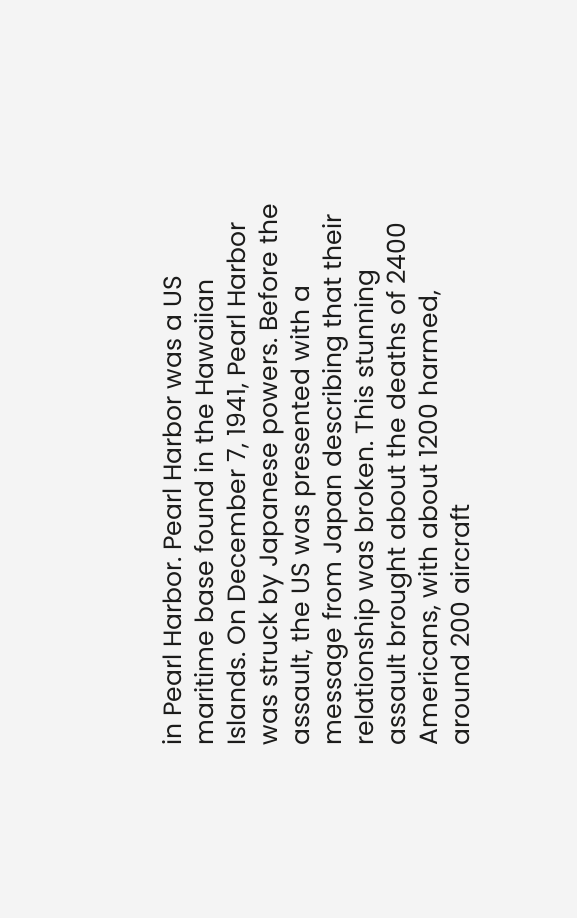in Pearl Harbor. Pearl Harbor was a US maritime base found in the Hawaiian Islands. On December 7, 1941, Pearl Harbor was struck by Japanese powers. Before the assault, the US was presented with a message from Japan describing that their relationship was broken. This stunning assault brought about the deaths of 2400 Americans, with about 1200 harmed, around 200 aircraft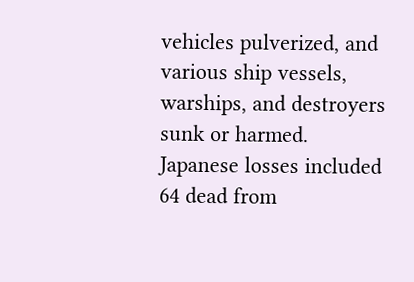vehicles pulverized, and various ship vessels, warships, and destroyers sunk or harmed. Japanese losses included 64 dead from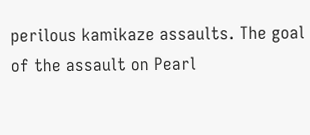perilous kamikaze assaults. The goal of the assault on Pearl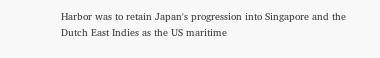Harbor was to retain Japan's progression into Singapore and the Dutch East Indies as the US maritime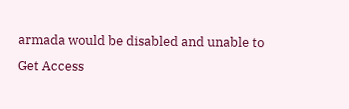armada would be disabled and unable to
Get Access